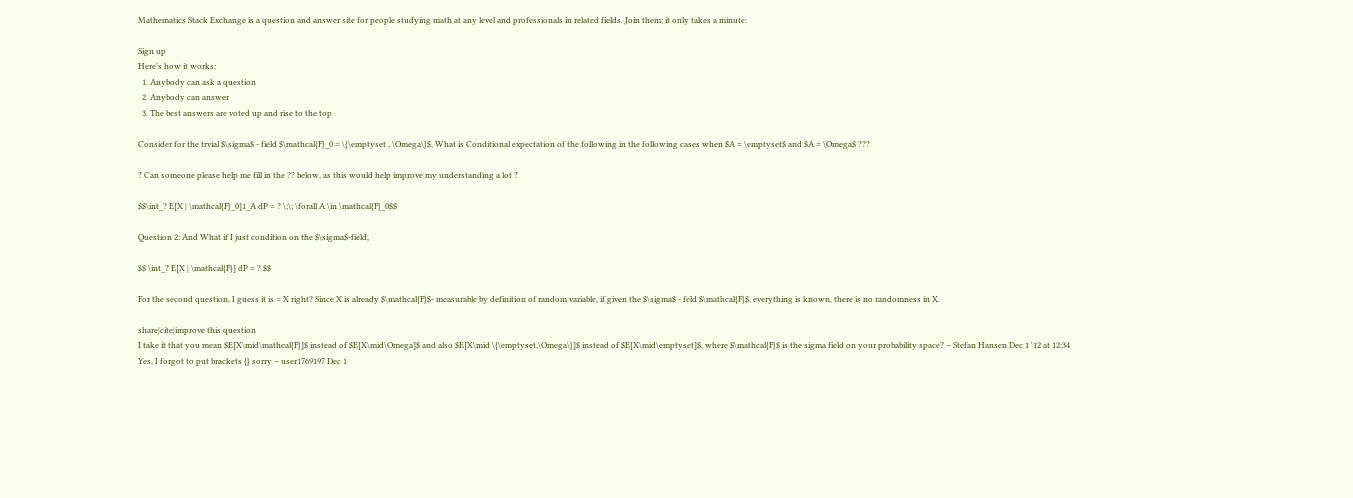Mathematics Stack Exchange is a question and answer site for people studying math at any level and professionals in related fields. Join them; it only takes a minute:

Sign up
Here's how it works:
  1. Anybody can ask a question
  2. Anybody can answer
  3. The best answers are voted up and rise to the top

Consider for the trvial $\sigma$ - field $\mathcal{F}_0 = \{\emptyset , \Omega\}$, What is Conditional expectation of the following in the following cases when $A = \emptyset$ and $A = \Omega$ ???

? Can someone please help me fill in the ?? below, as this would help improve my understanding a lot ?

$$\int_? E[X | \mathcal{F}_0]1_A dP = ? \;\; \forall A \in \mathcal{F}_0$$

Question 2: And What if I just condition on the $\sigma$-field,

$$ \int_? E[X | \mathcal{F}] dP = ? $$

For the second question, I guess it is = X right? Since X is already $\mathcal{F}$- measurable by definition of random variable, if given the $\sigma$ - feld $\mathcal{F}$, everything is known, there is no randomness in X.

share|cite|improve this question
I take it that you mean $E[X\mid\mathcal{F}]$ instead of $E[X\mid\Omega]$ and also $E[X\mid \{\emptyset,\Omega\}]$ instead of $E[X\mid\emptyset]$, where $\mathcal{F}$ is the sigma field on your probability space? – Stefan Hansen Dec 1 '12 at 12:34
Yes, I forgot to put brackets {} sorry – user1769197 Dec 1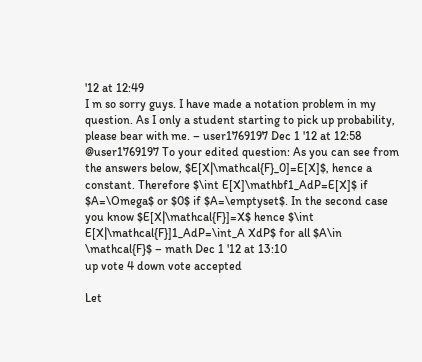'12 at 12:49
I m so sorry guys. I have made a notation problem in my question. As I only a student starting to pick up probability, please bear with me. – user1769197 Dec 1 '12 at 12:58
@user1769197 To your edited question: As you can see from the answers below, $E[X|\mathcal{F}_0]=E[X]$, hence a constant. Therefore $\int E[X]\mathbf1_AdP=E[X]$ if $A=\Omega$ or $0$ if $A=\emptyset$. In the second case you know $E[X|\mathcal{F}]=X$ hence $\int E[X|\mathcal{F}]1_AdP=\int_A XdP$ for all $A\in \mathcal{F}$ – math Dec 1 '12 at 13:10
up vote 4 down vote accepted

Let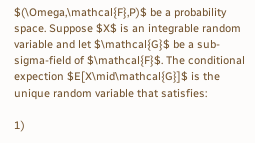$(\Omega,\mathcal{F},P)$ be a probability space. Suppose $X$ is an integrable random variable and let $\mathcal{G}$ be a sub-sigma-field of $\mathcal{F}$. The conditional expection $E[X\mid\mathcal{G}]$ is the unique random variable that satisfies:

1)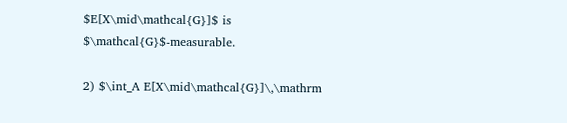$E[X\mid\mathcal{G}]$ is $\mathcal{G}$-measurable.

2) $\int_A E[X\mid\mathcal{G}]\,\mathrm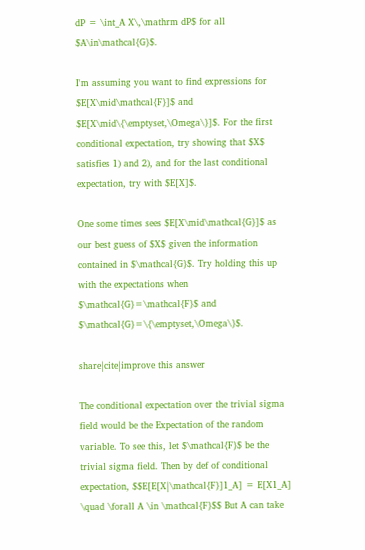dP = \int_A X\,\mathrm dP$ for all $A\in\mathcal{G}$.

I'm assuming you want to find expressions for $E[X\mid\mathcal{F}]$ and $E[X\mid\{\emptyset,\Omega\}]$. For the first conditional expectation, try showing that $X$ satisfies 1) and 2), and for the last conditional expectation, try with $E[X]$.

One some times sees $E[X\mid\mathcal{G}]$ as our best guess of $X$ given the information contained in $\mathcal{G}$. Try holding this up with the expectations when $\mathcal{G}=\mathcal{F}$ and $\mathcal{G}=\{\emptyset,\Omega\}$.

share|cite|improve this answer

The conditional expectation over the trivial sigma field would be the Expectation of the random variable. To see this, let $\mathcal{F}$ be the trivial sigma field. Then by def of conditional expectation, $$E[E[X|\mathcal{F}]1_A] = E[X1_A] \quad \forall A \in \mathcal{F}$$ But A can take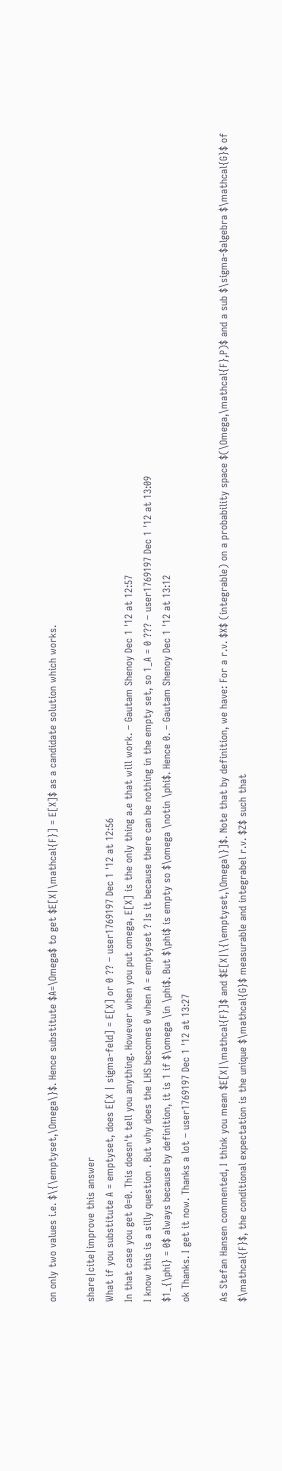on only two values i.e. $\{\emptyset,\Omega\}$. Hence substitute $A=\Omega$ to get $E[X|\mathcal{F}] = E[X]$ as a candidate solution which works.

share|cite|improve this answer
What if you substitute A = emptyset, does E[X | sigma-feld] = E[X] or 0 ?? – user1769197 Dec 1 '12 at 12:56
In that case you get 0=0. This doesn't tell you anything. However when you put omega, E[X] is the only thing a.e that will work. – Gautam Shenoy Dec 1 '12 at 12:57
I know this is a silly question . But why does the LHS becomes 0 when A = emptyset ? Is it because there can be nothing in the empty set, so 1_A = 0 ??? – user1769197 Dec 1 '12 at 13:09
$1_{\phi} = 0$ always because by definition, it is 1 if $\omega \in \phi$. But $\phi$ is empty so $\omega \notin \phi$. Hence 0. – Gautam Shenoy Dec 1 '12 at 13:12
ok Thanks. I get it now. Thanks a lot – user1769197 Dec 1 '12 at 13:27

As Stefan Hansen commented, I think you mean $E[X|\mathcal{F}]$ and $E[X|\{\emptyset,\Omega\}]$. Note that by definition, we have: For a r.v. $X$ (integrable) on a probability space $(\Omega,\mathcal{F},P)$ and a sub $\sigma-$algebra $\mathcal{G}$ of $\mathcal{F}$, the conditional expectation is the unique $\mathcal{G}$ measurable and integrabel r.v. $Z$ such that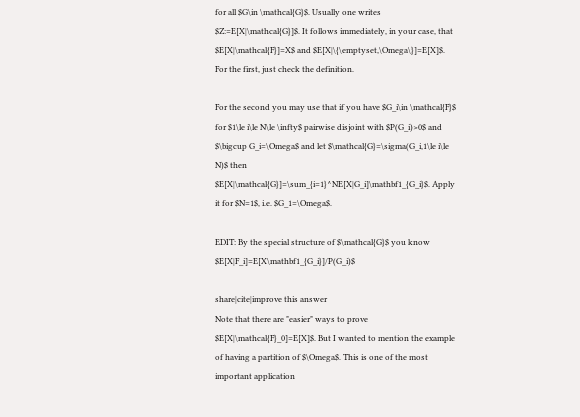for all $G\in \mathcal{G}$. Usually one writes $Z:=E[X|\mathcal{G}]$. It follows immediately, in your case, that $E[X|\mathcal{F}]=X$ and $E[X|\{\emptyset,\Omega\}]=E[X]$. For the first, just check the definition.

For the second you may use that if you have $G_i\in \mathcal{F}$ for $1\le i\le N\le \infty$ pairwise disjoint with $P(G_i)>0$ and $\bigcup G_i=\Omega$ and let $\mathcal{G}=\sigma(G_i,1\le i\le N)$ then $E[X|\mathcal{G}]=\sum_{i=1}^NE[X|G_i]\mathbf1_{G_i}$. Apply it for $N=1$, i.e. $G_1=\Omega$.

EDIT: By the special structure of $\mathcal{G}$ you know $E[X|F_i]=E[X\mathbf1_{G_i}]/P(G_i)$

share|cite|improve this answer
Note that there are "easier" ways to prove $E[X|\mathcal{F}_0]=E[X]$. But I wanted to mention the example of having a partition of $\Omega$. This is one of the most important application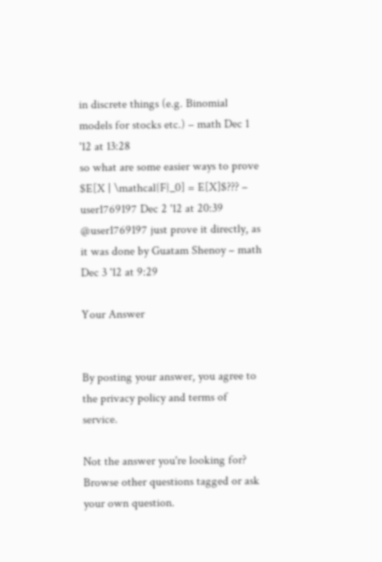in discrete things (e.g. Binomial models for stocks etc.) – math Dec 1 '12 at 13:28
so what are some easier ways to prove $E[X | \mathcal{F}_0] = E[X]$??? – user1769197 Dec 2 '12 at 20:39
@user1769197 just prove it directly, as it was done by Guatam Shenoy – math Dec 3 '12 at 9:29

Your Answer


By posting your answer, you agree to the privacy policy and terms of service.

Not the answer you're looking for? Browse other questions tagged or ask your own question.